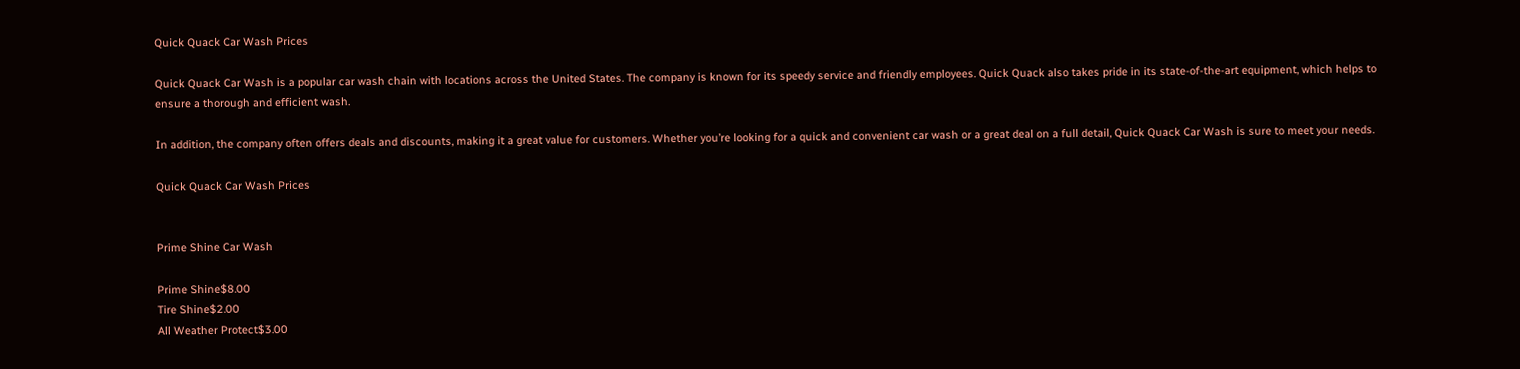Quick Quack Car Wash Prices

Quick Quack Car Wash is a popular car wash chain with locations across the United States. The company is known for its speedy service and friendly employees. Quick Quack also takes pride in its state-of-the-art equipment, which helps to ensure a thorough and efficient wash.

In addition, the company often offers deals and discounts, making it a great value for customers. Whether you’re looking for a quick and convenient car wash or a great deal on a full detail, Quick Quack Car Wash is sure to meet your needs.

Quick Quack Car Wash Prices


Prime Shine Car Wash

Prime Shine$8.00
Tire Shine$2.00
All Weather Protect$3.00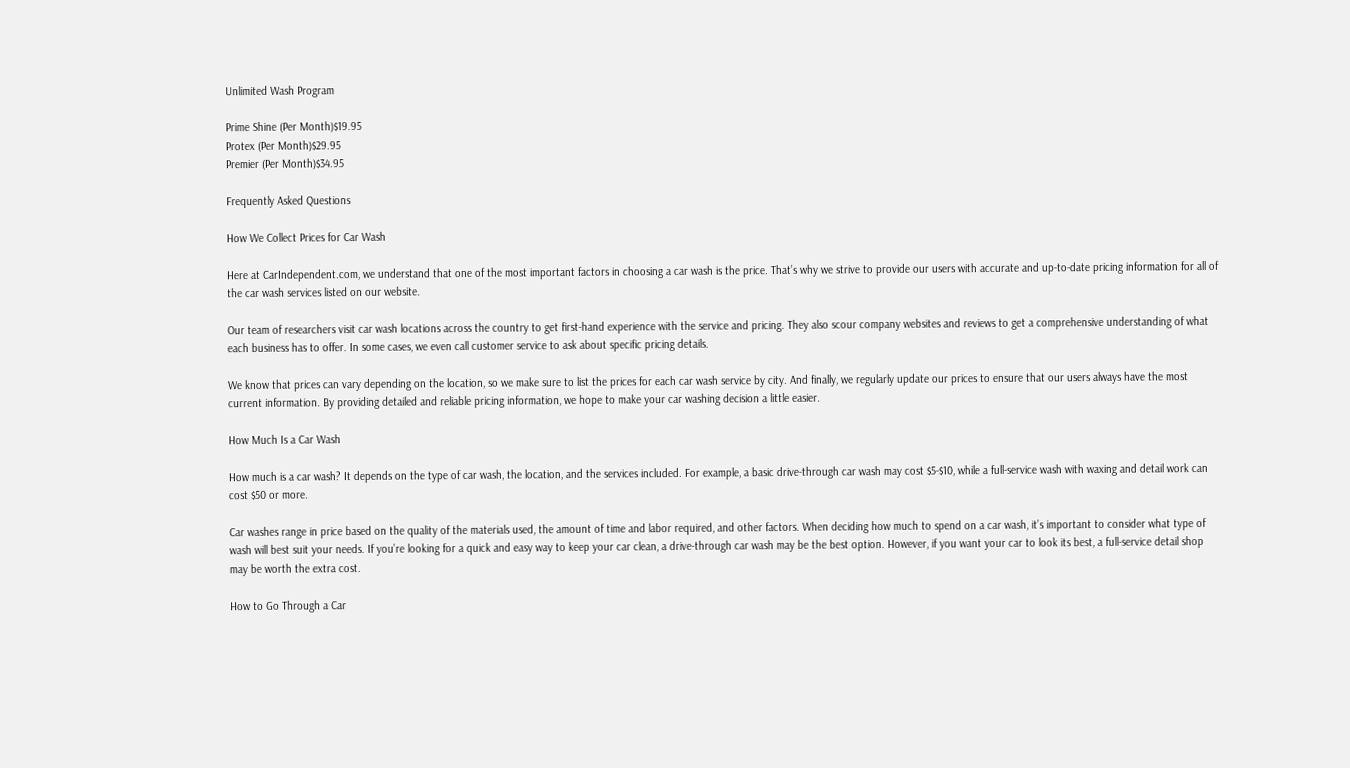Unlimited Wash Program

Prime Shine (Per Month)$19.95
Protex (Per Month)$29.95
Premier (Per Month)$34.95

Frequently Asked Questions

How We Collect Prices for Car Wash

Here at CarIndependent.com, we understand that one of the most important factors in choosing a car wash is the price. That’s why we strive to provide our users with accurate and up-to-date pricing information for all of the car wash services listed on our website.

Our team of researchers visit car wash locations across the country to get first-hand experience with the service and pricing. They also scour company websites and reviews to get a comprehensive understanding of what each business has to offer. In some cases, we even call customer service to ask about specific pricing details.

We know that prices can vary depending on the location, so we make sure to list the prices for each car wash service by city. And finally, we regularly update our prices to ensure that our users always have the most current information. By providing detailed and reliable pricing information, we hope to make your car washing decision a little easier.

How Much Is a Car Wash

How much is a car wash? It depends on the type of car wash, the location, and the services included. For example, a basic drive-through car wash may cost $5-$10, while a full-service wash with waxing and detail work can cost $50 or more.

Car washes range in price based on the quality of the materials used, the amount of time and labor required, and other factors. When deciding how much to spend on a car wash, it’s important to consider what type of wash will best suit your needs. If you’re looking for a quick and easy way to keep your car clean, a drive-through car wash may be the best option. However, if you want your car to look its best, a full-service detail shop may be worth the extra cost.

How to Go Through a Car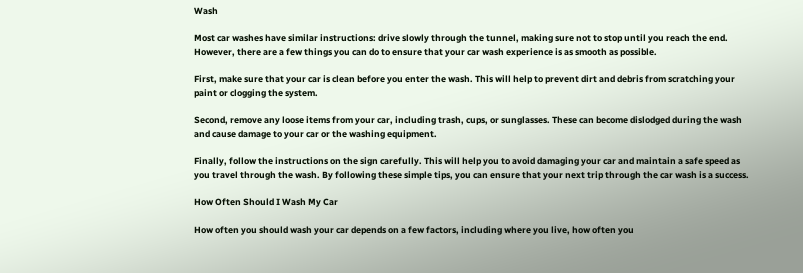Wash

Most car washes have similar instructions: drive slowly through the tunnel, making sure not to stop until you reach the end. However, there are a few things you can do to ensure that your car wash experience is as smooth as possible.

First, make sure that your car is clean before you enter the wash. This will help to prevent dirt and debris from scratching your paint or clogging the system.

Second, remove any loose items from your car, including trash, cups, or sunglasses. These can become dislodged during the wash and cause damage to your car or the washing equipment.

Finally, follow the instructions on the sign carefully. This will help you to avoid damaging your car and maintain a safe speed as you travel through the wash. By following these simple tips, you can ensure that your next trip through the car wash is a success.

How Often Should I Wash My Car

How often you should wash your car depends on a few factors, including where you live, how often you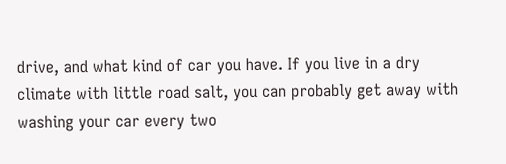drive, and what kind of car you have. If you live in a dry climate with little road salt, you can probably get away with washing your car every two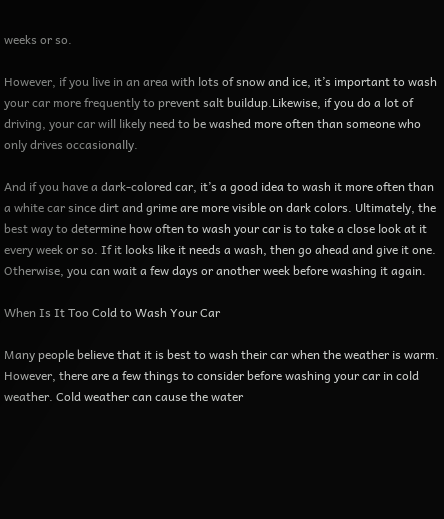weeks or so.

However, if you live in an area with lots of snow and ice, it’s important to wash your car more frequently to prevent salt buildup.Likewise, if you do a lot of driving, your car will likely need to be washed more often than someone who only drives occasionally.

And if you have a dark-colored car, it’s a good idea to wash it more often than a white car since dirt and grime are more visible on dark colors. Ultimately, the best way to determine how often to wash your car is to take a close look at it every week or so. If it looks like it needs a wash, then go ahead and give it one. Otherwise, you can wait a few days or another week before washing it again.

When Is It Too Cold to Wash Your Car

Many people believe that it is best to wash their car when the weather is warm. However, there are a few things to consider before washing your car in cold weather. Cold weather can cause the water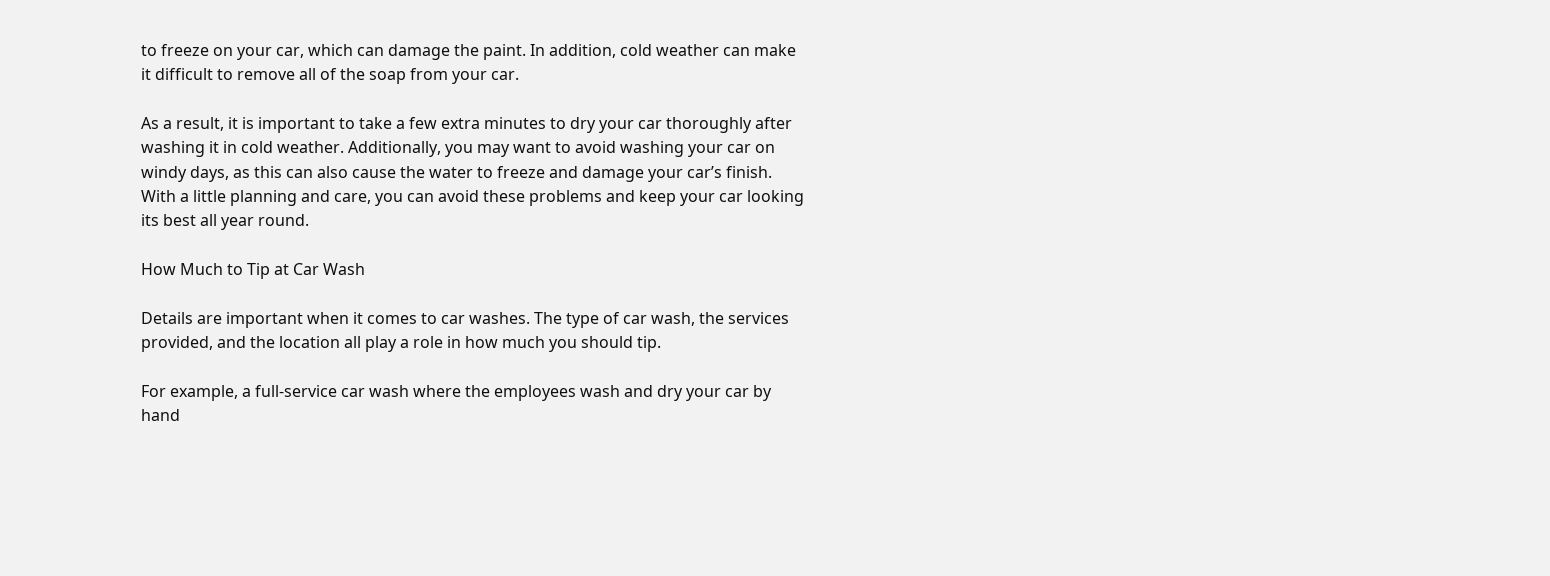to freeze on your car, which can damage the paint. In addition, cold weather can make it difficult to remove all of the soap from your car.

As a result, it is important to take a few extra minutes to dry your car thoroughly after washing it in cold weather. Additionally, you may want to avoid washing your car on windy days, as this can also cause the water to freeze and damage your car’s finish. With a little planning and care, you can avoid these problems and keep your car looking its best all year round.

How Much to Tip at Car Wash

Details are important when it comes to car washes. The type of car wash, the services provided, and the location all play a role in how much you should tip.

For example, a full-service car wash where the employees wash and dry your car by hand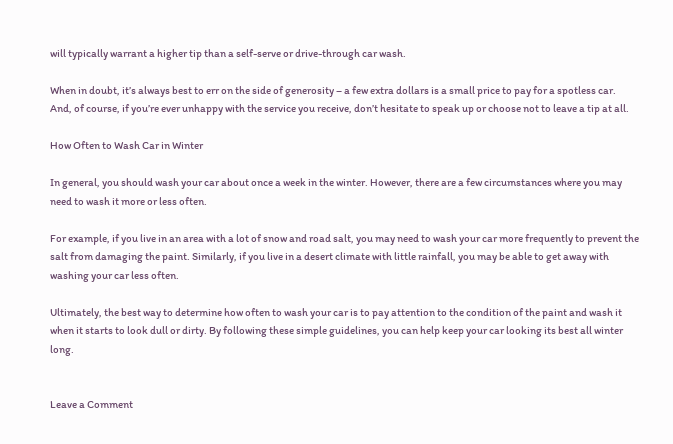will typically warrant a higher tip than a self-serve or drive-through car wash.

When in doubt, it’s always best to err on the side of generosity – a few extra dollars is a small price to pay for a spotless car. And, of course, if you’re ever unhappy with the service you receive, don’t hesitate to speak up or choose not to leave a tip at all.

How Often to Wash Car in Winter

In general, you should wash your car about once a week in the winter. However, there are a few circumstances where you may need to wash it more or less often.

For example, if you live in an area with a lot of snow and road salt, you may need to wash your car more frequently to prevent the salt from damaging the paint. Similarly, if you live in a desert climate with little rainfall, you may be able to get away with washing your car less often.

Ultimately, the best way to determine how often to wash your car is to pay attention to the condition of the paint and wash it when it starts to look dull or dirty. By following these simple guidelines, you can help keep your car looking its best all winter long.


Leave a Comment